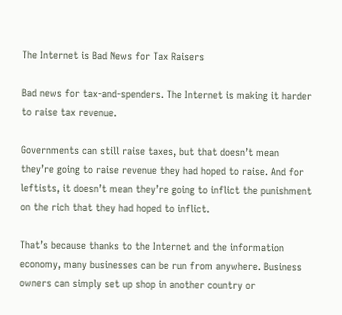The Internet is Bad News for Tax Raisers

Bad news for tax-and-spenders. The Internet is making it harder to raise tax revenue.

Governments can still raise taxes, but that doesn’t mean they’re going to raise revenue they had hoped to raise. And for leftists, it doesn’t mean they’re going to inflict the punishment on the rich that they had hoped to inflict.

That’s because thanks to the Internet and the information economy, many businesses can be run from anywhere. Business owners can simply set up shop in another country or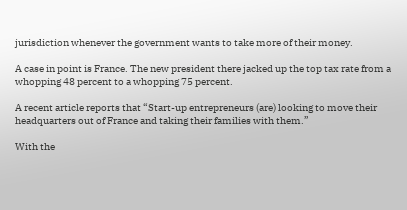jurisdiction whenever the government wants to take more of their money.

A case in point is France. The new president there jacked up the top tax rate from a whopping 48 percent to a whopping 75 percent.

A recent article reports that “Start-up entrepreneurs (are) looking to move their headquarters out of France and taking their families with them.”

With the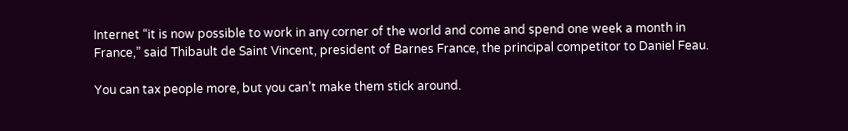Internet “it is now possible to work in any corner of the world and come and spend one week a month in France,” said Thibault de Saint Vincent, president of Barnes France, the principal competitor to Daniel Feau.

You can tax people more, but you can’t make them stick around.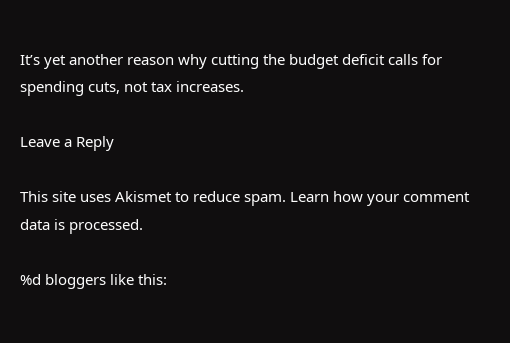It’s yet another reason why cutting the budget deficit calls for spending cuts, not tax increases.

Leave a Reply

This site uses Akismet to reduce spam. Learn how your comment data is processed.

%d bloggers like this: